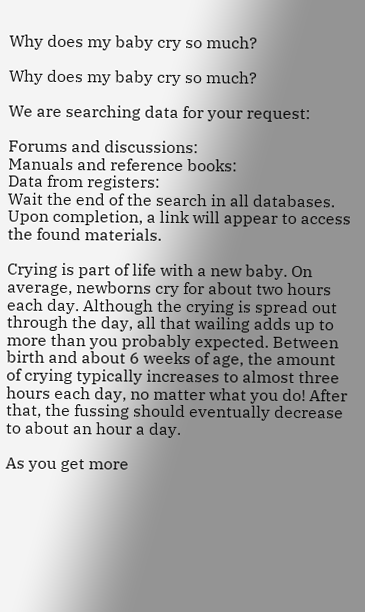Why does my baby cry so much?

Why does my baby cry so much?

We are searching data for your request:

Forums and discussions:
Manuals and reference books:
Data from registers:
Wait the end of the search in all databases.
Upon completion, a link will appear to access the found materials.

Crying is part of life with a new baby. On average, newborns cry for about two hours each day. Although the crying is spread out through the day, all that wailing adds up to more than you probably expected. Between birth and about 6 weeks of age, the amount of crying typically increases to almost three hours each day, no matter what you do! After that, the fussing should eventually decrease to about an hour a day.

As you get more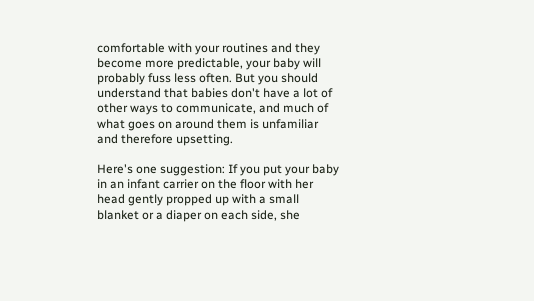comfortable with your routines and they become more predictable, your baby will probably fuss less often. But you should understand that babies don't have a lot of other ways to communicate, and much of what goes on around them is unfamiliar and therefore upsetting.

Here's one suggestion: If you put your baby in an infant carrier on the floor with her head gently propped up with a small blanket or a diaper on each side, she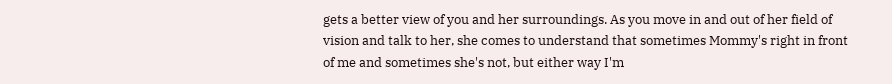gets a better view of you and her surroundings. As you move in and out of her field of vision and talk to her, she comes to understand that sometimes Mommy's right in front of me and sometimes she's not, but either way I'm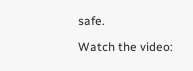safe.

Watch the video: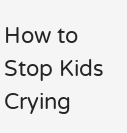How to Stop Kids Crying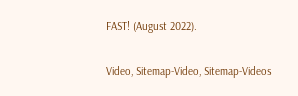FAST! (August 2022).

Video, Sitemap-Video, Sitemap-Videos